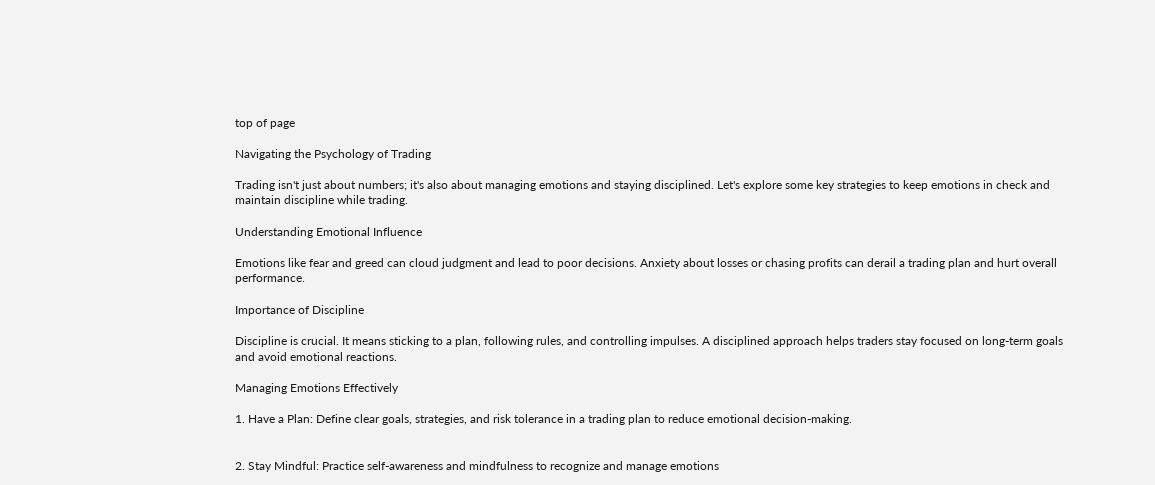top of page

Navigating the Psychology of Trading

Trading isn't just about numbers; it's also about managing emotions and staying disciplined. Let's explore some key strategies to keep emotions in check and maintain discipline while trading.

Understanding Emotional Influence

Emotions like fear and greed can cloud judgment and lead to poor decisions. Anxiety about losses or chasing profits can derail a trading plan and hurt overall performance.

Importance of Discipline

Discipline is crucial. It means sticking to a plan, following rules, and controlling impulses. A disciplined approach helps traders stay focused on long-term goals and avoid emotional reactions.

Managing Emotions Effectively

1. Have a Plan: Define clear goals, strategies, and risk tolerance in a trading plan to reduce emotional decision-making.


2. Stay Mindful: Practice self-awareness and mindfulness to recognize and manage emotions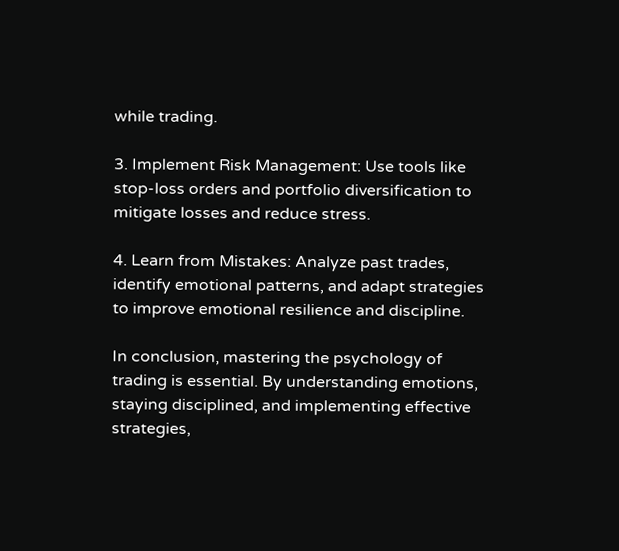while trading.

3. Implement Risk Management: Use tools like stop-loss orders and portfolio diversification to mitigate losses and reduce stress.

4. Learn from Mistakes: Analyze past trades, identify emotional patterns, and adapt strategies to improve emotional resilience and discipline.

In conclusion, mastering the psychology of trading is essential. By understanding emotions, staying disciplined, and implementing effective strategies,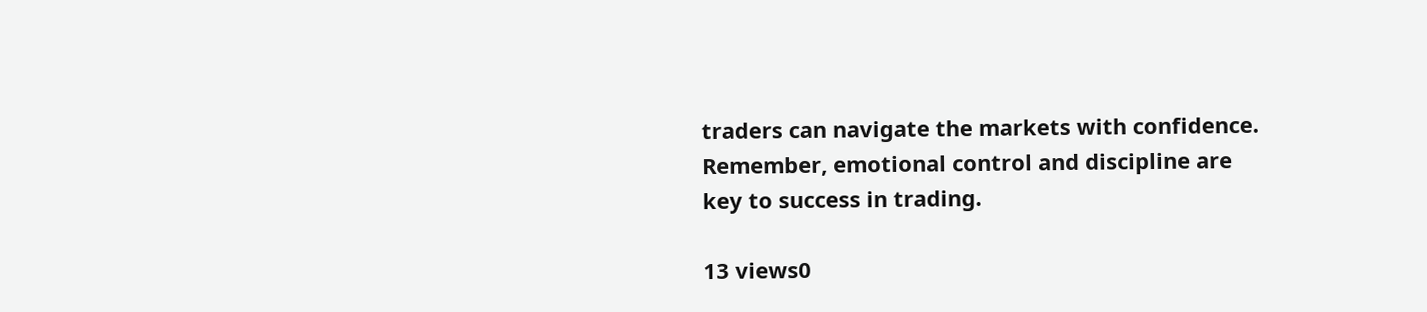traders can navigate the markets with confidence. Remember, emotional control and discipline are key to success in trading.

13 views0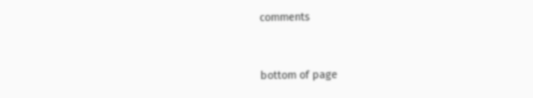comments


bottom of page